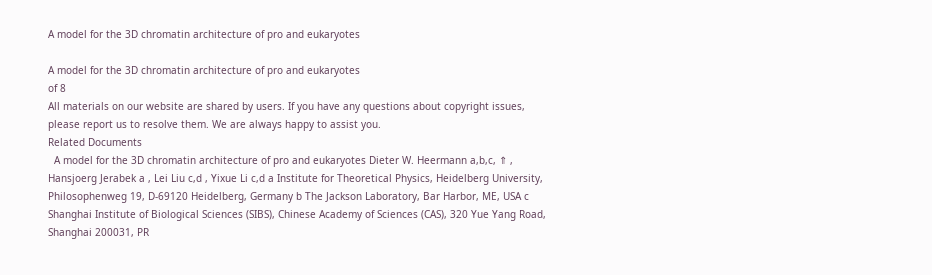A model for the 3D chromatin architecture of pro and eukaryotes

A model for the 3D chromatin architecture of pro and eukaryotes
of 8
All materials on our website are shared by users. If you have any questions about copyright issues, please report us to resolve them. We are always happy to assist you.
Related Documents
  A model for the 3D chromatin architecture of pro and eukaryotes Dieter W. Heermann a,b,c, ⇑ , Hansjoerg Jerabek a , Lei Liu c,d , Yixue Li c,d a Institute for Theoretical Physics, Heidelberg University, Philosophenweg 19, D-69120 Heidelberg, Germany b The Jackson Laboratory, Bar Harbor, ME, USA c Shanghai Institute of Biological Sciences (SIBS), Chinese Academy of Sciences (CAS), 320 Yue Yang Road, Shanghai 200031, PR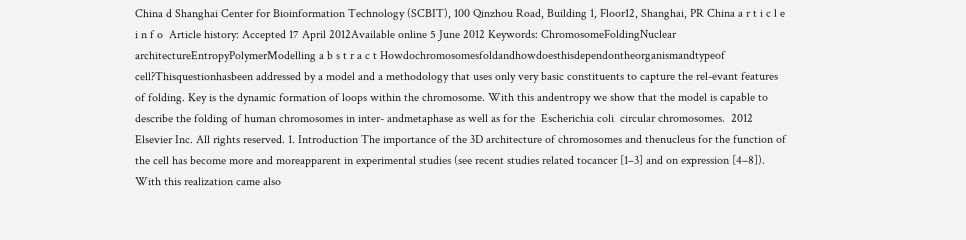China d Shanghai Center for Bioinformation Technology (SCBIT), 100 Qinzhou Road, Building 1, Floor12, Shanghai, PR China a r t i c l e i n f o  Article history: Accepted 17 April 2012Available online 5 June 2012 Keywords: ChromosomeFoldingNuclear architectureEntropyPolymerModelling a b s t r a c t Howdochromosomesfoldandhowdoesthisdependontheorganismandtypeof cell?Thisquestionhasbeen addressed by a model and a methodology that uses only very basic constituents to capture the rel-evant features of folding. Key is the dynamic formation of loops within the chromosome. With this andentropy we show that the model is capable to describe the folding of human chromosomes in inter- andmetaphase as well as for the  Escherichia coli  circular chromosomes.  2012 Elsevier Inc. All rights reserved. 1. Introduction The importance of the 3D architecture of chromosomes and thenucleus for the function of the cell has become more and moreapparent in experimental studies (see recent studies related tocancer [1–3] and on expression [4–8]). With this realization came also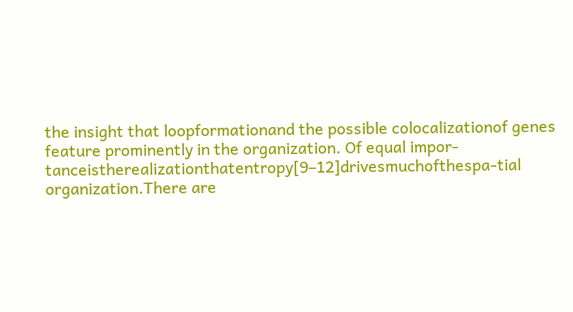the insight that loopformationand the possible colocalizationof genes feature prominently in the organization. Of equal impor-tanceistherealizationthatentropy[9–12]drivesmuchofthespa-tial organization.There are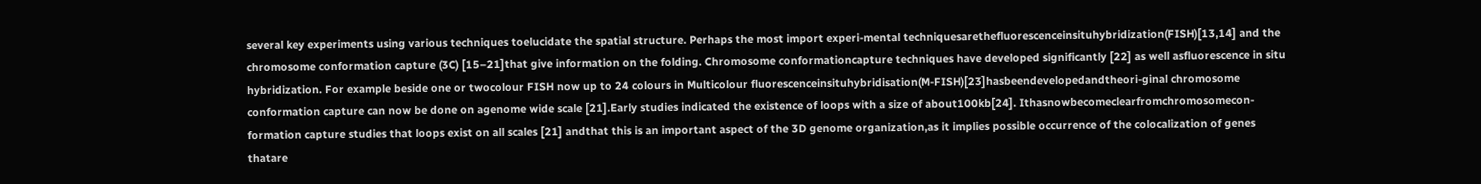several key experiments using various techniques toelucidate the spatial structure. Perhaps the most import experi-mental techniquesarethefluorescenceinsituhybridization(FISH)[13,14] and the chromosome conformation capture (3C) [15–21]that give information on the folding. Chromosome conformationcapture techniques have developed significantly [22] as well asfluorescence in situ hybridization. For example beside one or twocolour FISH now up to 24 colours in Multicolour fluorescenceinsituhybridisation(M-FISH)[23]hasbeendevelopedandtheori-ginal chromosome conformation capture can now be done on agenome wide scale [21].Early studies indicated the existence of loops with a size of about100kb[24]. Ithasnowbecomeclearfromchromosomecon- formation capture studies that loops exist on all scales [21] andthat this is an important aspect of the 3D genome organization,as it implies possible occurrence of the colocalization of genes thatare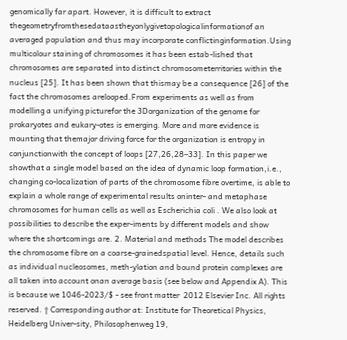genomically far apart. However, it is difficult to extract thegeometryfromthesedataastheyonlygivetopologicalinformationof an averaged population and thus may incorporate conflictinginformation.Using multicolour staining of chromosomes it has been estab-lished that chromosomes are separated into distinct chromosometerritories within the nucleus [25]. It has been shown that thismay be a consequence [26] of the fact the chromosomes arelooped.From experiments as well as from modelling a unifying picturefor the 3Dorganization of the genome for prokaryotes and eukary-otes is emerging. More and more evidence is mounting that themajor driving force for the organization is entropy in conjunctionwith the concept of loops [27,26,28–33]. In this paper we showthat a single model based on the idea of dynamic loop formation,i.e., changing co-localization of parts of the chromosome fibre overtime, is able to explain a whole range of experimental results oninter- and metaphase chromosomes for human cells as well as Escherichia coli . We also look at possibilities to describe the exper-iments by different models and show where the shortcomings are. 2. Material and methods The model describes the chromosome fibre on a coarse-grainedspatial level. Hence, details such as individual nucleosomes, meth-ylation and bound protein complexes are all taken into account onan average basis (see below and Appendix A). This is because we 1046-2023/$ - see front matter  2012 Elsevier Inc. All rights reserved. ⇑ Corresponding author at: Institute for Theoretical Physics, Heidelberg Univer-sity, Philosophenweg 19,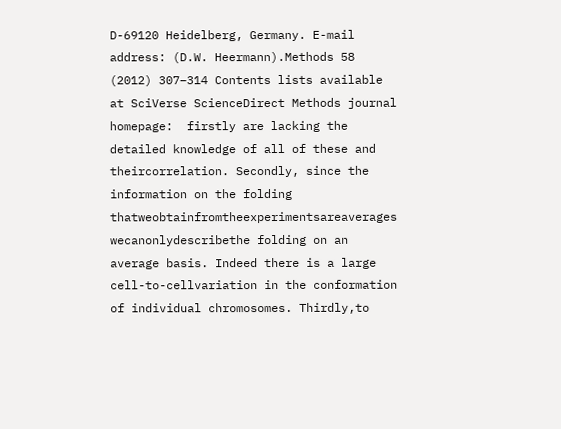D-69120 Heidelberg, Germany. E-mail address: (D.W. Heermann).Methods 58 (2012) 307–314 Contents lists available at SciVerse ScienceDirect Methods journal homepage:  firstly are lacking the detailed knowledge of all of these and theircorrelation. Secondly, since the information on the folding thatweobtainfromtheexperimentsareaverages wecanonlydescribethe folding on an average basis. Indeed there is a large cell-to-cellvariation in the conformation of individual chromosomes. Thirdly,to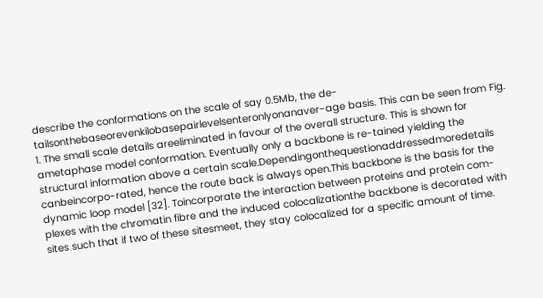describe the conformations on the scale of say 0.5Mb, the de-tailsonthebaseorevenkilobasepairlevelsenteronlyonanaver-age basis. This can be seen from Fig. 1. The small scale details areeliminated in favour of the overall structure. This is shown for ametaphase model conformation. Eventually only a backbone is re-tained yielding the structural information above a certain scale.Dependingonthequestionaddressedmoredetails canbeincorpo-rated, hence the route back is always open.This backbone is the basis for the dynamic loop model [32]. Toincorporate the interaction between proteins and protein com-plexes with the chromatin fibre and the induced colocalizationthe backbone is decorated with sites such that if two of these sitesmeet, they stay colocalized for a specific amount of time.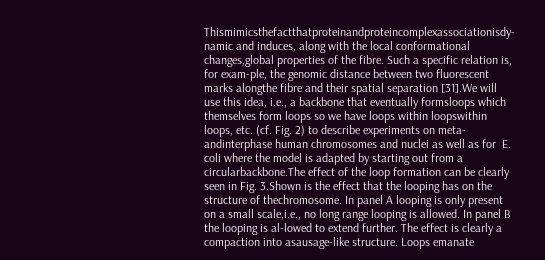Thismimicsthefactthatproteinandproteincomplexassociationisdy-namic and induces, along with the local conformational changes,global properties of the fibre. Such a specific relation is, for exam-ple, the genomic distance between two fluorescent marks alongthe fibre and their spatial separation [31].We will use this idea, i.e., a backbone that eventually formsloops which themselves form loops so we have loops within loopswithin loops, etc. (cf. Fig. 2) to describe experiments on meta- andinterphase human chromosomes and nuclei as well as for  E. coli where the model is adapted by starting out from a circularbackbone.The effect of the loop formation can be clearly seen in Fig. 3.Shown is the effect that the looping has on the structure of thechromosome. In panel A looping is only present on a small scale,i.e., no long range looping is allowed. In panel B the looping is al-lowed to extend further. The effect is clearly a compaction into asausage-like structure. Loops emanate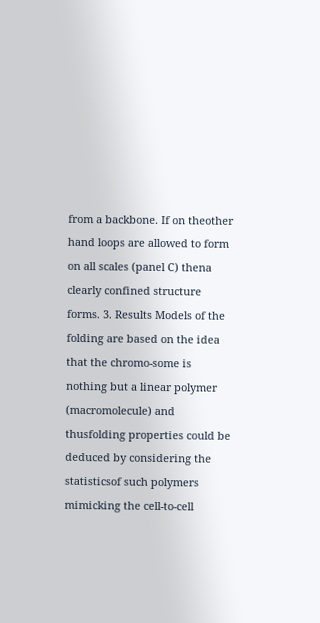from a backbone. If on theother hand loops are allowed to form on all scales (panel C) thena clearly confined structure forms. 3. Results Models of the folding are based on the idea that the chromo-some is nothing but a linear polymer (macromolecule) and thusfolding properties could be deduced by considering the statisticsof such polymers mimicking the cell-to-cell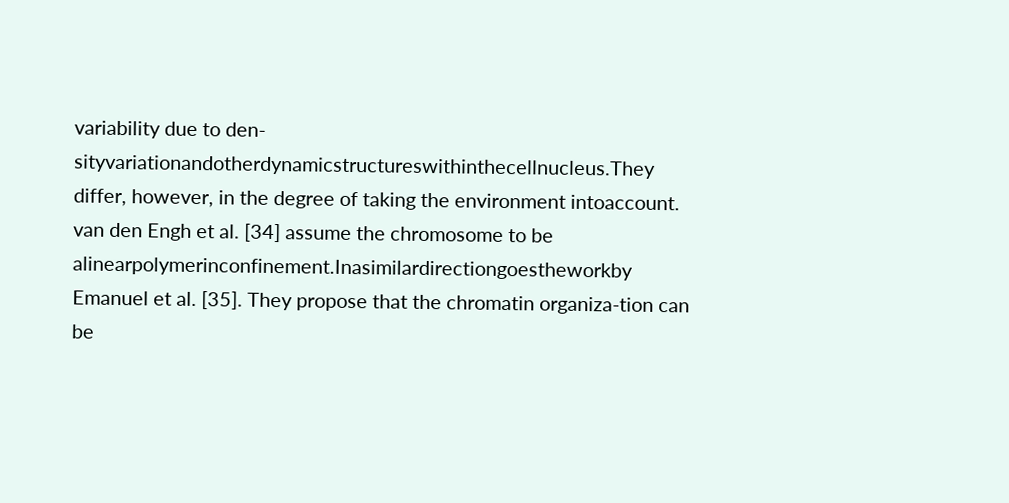variability due to den-sityvariationandotherdynamicstructureswithinthecellnucleus.They differ, however, in the degree of taking the environment intoaccount. van den Engh et al. [34] assume the chromosome to be alinearpolymerinconfinement.Inasimilardirectiongoestheworkby Emanuel et al. [35]. They propose that the chromatin organiza-tion can be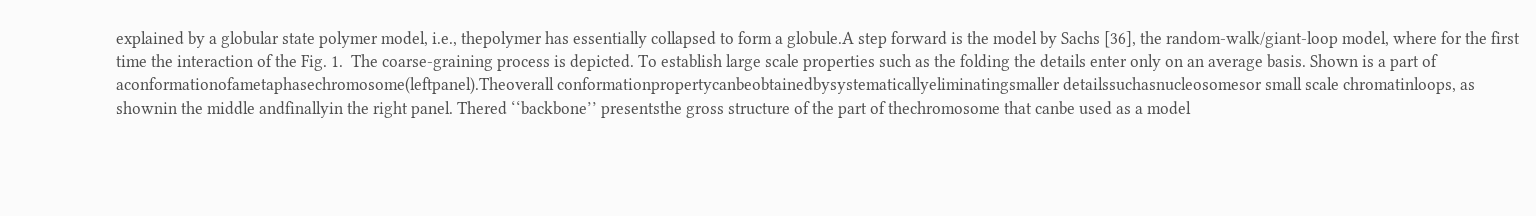explained by a globular state polymer model, i.e., thepolymer has essentially collapsed to form a globule.A step forward is the model by Sachs [36], the random-walk/giant-loop model, where for the first time the interaction of the Fig. 1.  The coarse-graining process is depicted. To establish large scale properties such as the folding the details enter only on an average basis. Shown is a part of aconformationofametaphasechromosome(leftpanel).Theoverall conformationpropertycanbeobtainedbysystematicallyeliminatingsmaller detailssuchasnucleosomesor small scale chromatinloops, as shownin the middle andfinallyin the right panel. Thered ‘‘backbone’’ presentsthe gross structure of the part of thechromosome that canbe used as a model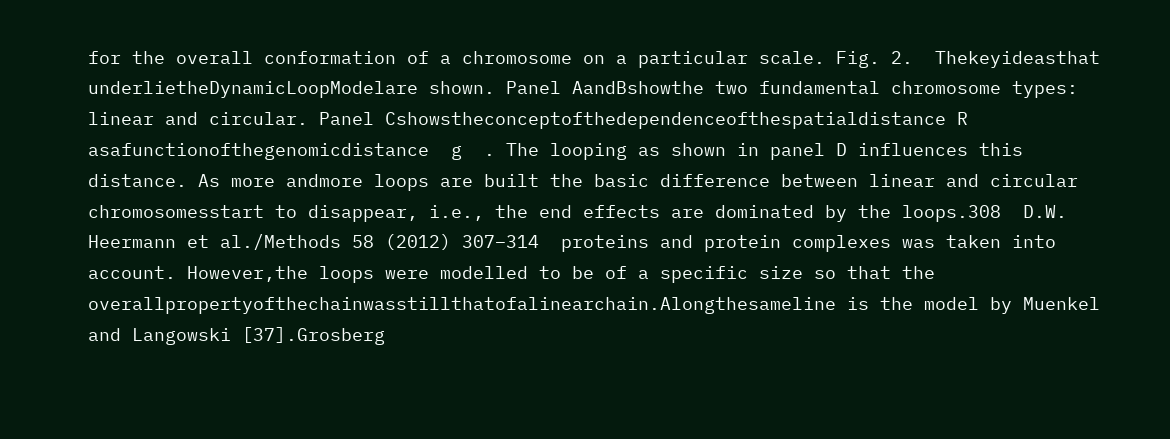for the overall conformation of a chromosome on a particular scale. Fig. 2.  Thekeyideasthat underlietheDynamicLoopModelare shown. Panel AandBshowthe two fundamental chromosome types: linear and circular. Panel Cshowstheconceptofthedependenceofthespatialdistance R  asafunctionofthegenomicdistance  g  . The looping as shown in panel D influences this distance. As more andmore loops are built the basic difference between linear and circular chromosomesstart to disappear, i.e., the end effects are dominated by the loops.308  D.W. Heermann et al./Methods 58 (2012) 307–314  proteins and protein complexes was taken into account. However,the loops were modelled to be of a specific size so that the overallpropertyofthechainwasstillthatofalinearchain.Alongthesameline is the model by Muenkel and Langowski [37].Grosberg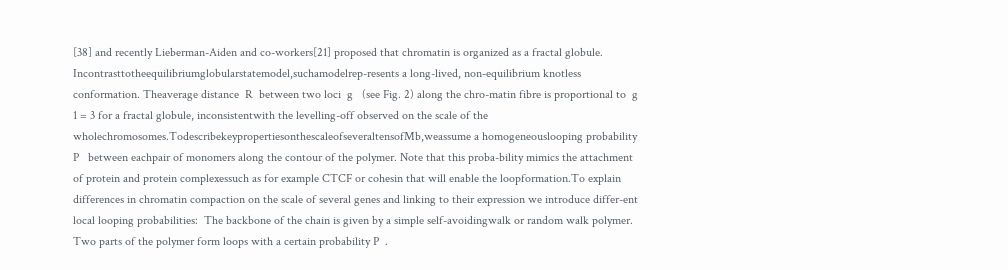[38] and recently Lieberman-Aiden and co-workers[21] proposed that chromatin is organized as a fractal globule. Incontrasttotheequilibriumglobularstatemodel,suchamodelrep-resents a long-lived, non-equilibrium knotless conformation. Theaverage distance  R  between two loci  g   (see Fig. 2) along the chro-matin fibre is proportional to  g  1 = 3 for a fractal globule, inconsistentwith the levelling-off observed on the scale of the wholechromosomes.TodescribekeypropertiesonthescaleofseveraltensofMb,weassume a homogeneouslooping probability P   between eachpair of monomers along the contour of the polymer. Note that this proba-bility mimics the attachment of protein and protein complexessuch as for example CTCF or cohesin that will enable the loopformation.To explain differences in chromatin compaction on the scale of several genes and linking to their expression we introduce differ-ent local looping probabilities:  The backbone of the chain is given by a simple self-avoidingwalk or random walk polymer.  Two parts of the polymer form loops with a certain probability P  .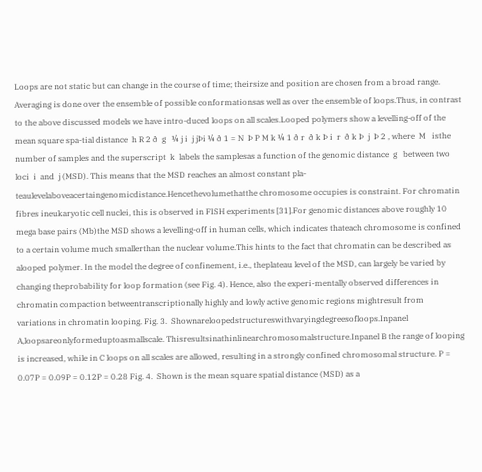Loops are not static but can change in the course of time; theirsize and position are chosen from a broad range.  Averaging is done over the ensemble of possible conformationsas well as over the ensemble of loops.Thus, in contrast to the above discussed models we have intro-duced loops on all scales.Looped polymers show a levelling-off of the mean square spa-tial distance  h R 2 ð  g   ¼ j i  j jÞi ¼ ð 1 = N  Þ P M k ¼ 1 ð r  ð k Þ i  r  ð k Þ  j  Þ 2 , where  M   isthe number of samples and the superscript  k  labels the samplesas a function of the genomic distance  g   between two loci  i  and  j (MSD). This means that the MSD reaches an almost constant pla-teaulevelaboveacertaingenomicdistance.Hencethevolumethatthe chromosome occupies is constraint. For chromatin fibres ineukaryotic cell nuclei, this is observed in FISH experiments [31].For genomic distances above roughly 10 mega base pairs (Mb)the MSD shows a levelling-off in human cells, which indicates thateach chromosome is confined to a certain volume much smallerthan the nuclear volume.This hints to the fact that chromatin can be described as alooped polymer. In the model the degree of confinement, i.e., theplateau level of the MSD, can largely be varied by changing theprobability for loop formation (see Fig. 4). Hence, also the experi-mentally observed differences in chromatin compaction betweentranscriptionally highly and lowly active genomic regions mightresult from variations in chromatin looping. Fig. 3.  Shownareloopedstructureswithvaryingdegreesofloops.Inpanel A,loopsareonlyformeduptoasmallscale. Thisresultsinathinlinearchromosomalstructure.Inpanel B the range of looping is increased, while in C loops on all scales are allowed, resulting in a strongly confined chromosomal structure. P = 0.07P = 0.09P = 0.12P = 0.28 Fig. 4.  Shown is the mean square spatial distance (MSD) as a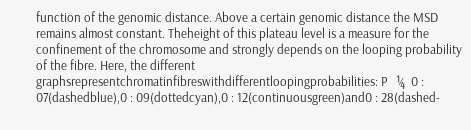function of the genomic distance. Above a certain genomic distance the MSD remains almost constant. Theheight of this plateau level is a measure for the confinement of the chromosome and strongly depends on the looping probability of the fibre. Here, the different graphsrepresentchromatinfibreswithdifferentloopingprobabilities: P   ¼  0 : 07(dashedblue),0 : 09(dottedcyan),0 : 12(continuousgreen)and0 : 28(dashed-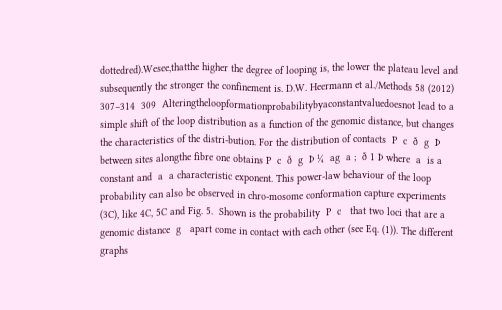dottedred).Wesee,thatthe higher the degree of looping is, the lower the plateau level and subsequently the stronger the confinement is. D.W. Heermann et al./Methods 58 (2012) 307–314  309  Alteringtheloopformationprobabilitybyaconstantvaluedoesnot lead to a simple shift of the loop distribution as a function of the genomic distance, but changes the characteristics of the distri-bution. For the distribution of contacts  P  c  ð  g  Þ  between sites alongthe fibre one obtains P  c  ð  g  Þ ¼  ag  a ;  ð 1 Þ where  a  is a constant and  a  a characteristic exponent. This power-law behaviour of the loop probability can also be observed in chro-mosome conformation capture experiments (3C), like 4C, 5C and Fig. 5.  Shown is the probability  P  c   that two loci that are a genomic distance  g   apart come in contact with each other (see Eq. (1)). The different graphs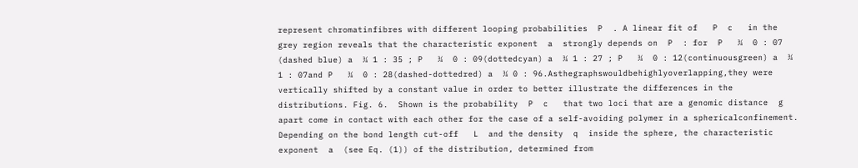represent chromatinfibres with different looping probabilities  P  . A linear fit of   P  c   in the grey region reveals that the characteristic exponent  a  strongly depends on  P  : for  P   ¼  0 : 07 (dashed blue) a  ¼ 1 : 35 ; P   ¼  0 : 09(dottedcyan) a  ¼ 1 : 27 ; P   ¼  0 : 12(continuousgreen) a  ¼ 1 : 07and P   ¼  0 : 28(dashed-dottedred) a  ¼ 0 : 96.Asthegraphswouldbehighlyoverlapping,they were vertically shifted by a constant value in order to better illustrate the differences in the distributions. Fig. 6.  Shown is the probability  P  c   that two loci that are a genomic distance  g   apart come in contact with each other for the case of a self-avoiding polymer in a sphericalconfinement. Depending on the bond length cut-off   L  and the density  q  inside the sphere, the characteristic exponent  a  (see Eq. (1)) of the distribution, determined from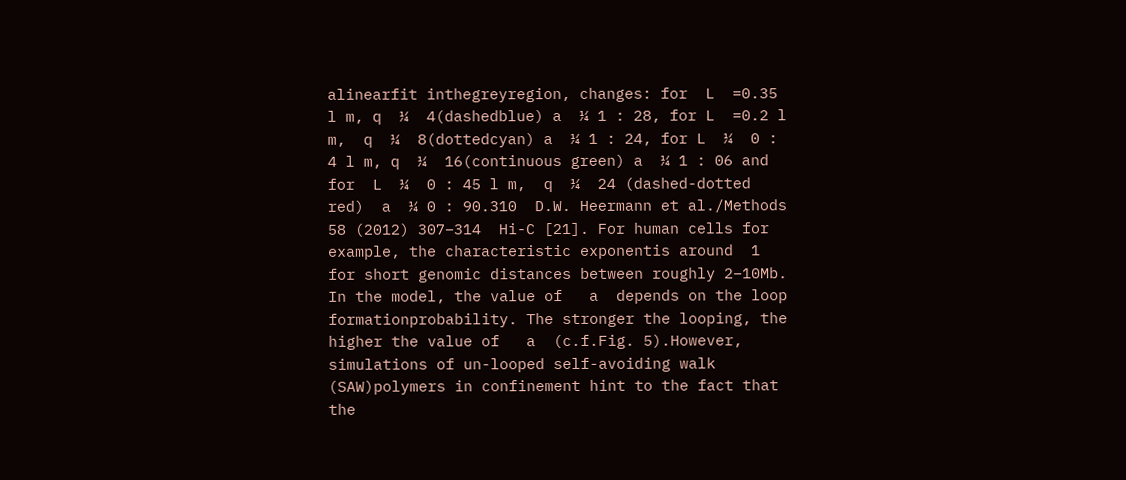alinearfit inthegreyregion, changes: for  L  =0.35 l m, q  ¼  4(dashedblue) a  ¼ 1 : 28, for L  =0.2 l m,  q  ¼  8(dottedcyan) a  ¼ 1 : 24, for L  ¼  0 : 4 l m, q  ¼  16(continuous green) a  ¼ 1 : 06 and for  L  ¼  0 : 45 l m,  q  ¼  24 (dashed-dotted red)  a  ¼ 0 : 90.310  D.W. Heermann et al./Methods 58 (2012) 307–314  Hi-C [21]. For human cells for example, the characteristic exponentis around  1 for short genomic distances between roughly 2–10Mb. In the model, the value of   a  depends on the loop formationprobability. The stronger the looping, the higher the value of   a  (c.f.Fig. 5).However, simulations of un-looped self-avoiding walk (SAW)polymers in confinement hint to the fact that the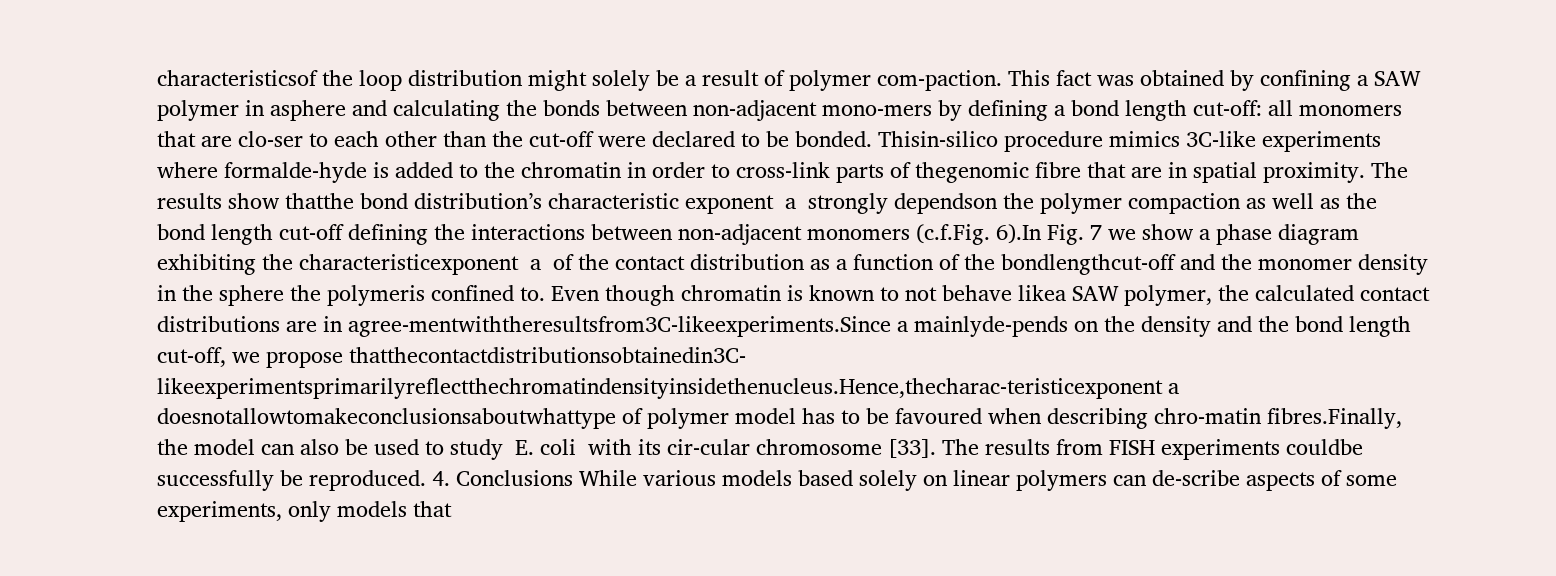characteristicsof the loop distribution might solely be a result of polymer com-paction. This fact was obtained by confining a SAW polymer in asphere and calculating the bonds between non-adjacent mono-mers by defining a bond length cut-off: all monomers that are clo-ser to each other than the cut-off were declared to be bonded. Thisin-silico procedure mimics 3C-like experiments where formalde-hyde is added to the chromatin in order to cross-link parts of thegenomic fibre that are in spatial proximity. The results show thatthe bond distribution’s characteristic exponent  a  strongly dependson the polymer compaction as well as the bond length cut-off defining the interactions between non-adjacent monomers (c.f.Fig. 6).In Fig. 7 we show a phase diagram exhibiting the characteristicexponent  a  of the contact distribution as a function of the bondlengthcut-off and the monomer density in the sphere the polymeris confined to. Even though chromatin is known to not behave likea SAW polymer, the calculated contact distributions are in agree-mentwiththeresultsfrom3C-likeexperiments.Since a mainlyde-pends on the density and the bond length cut-off, we propose thatthecontactdistributionsobtainedin3C-likeexperimentsprimarilyreflectthechromatindensityinsidethenucleus.Hence,thecharac-teristicexponent a  doesnotallowtomakeconclusionsaboutwhattype of polymer model has to be favoured when describing chro-matin fibres.Finally, the model can also be used to study  E. coli  with its cir-cular chromosome [33]. The results from FISH experiments couldbe successfully be reproduced. 4. Conclusions While various models based solely on linear polymers can de-scribe aspects of some experiments, only models that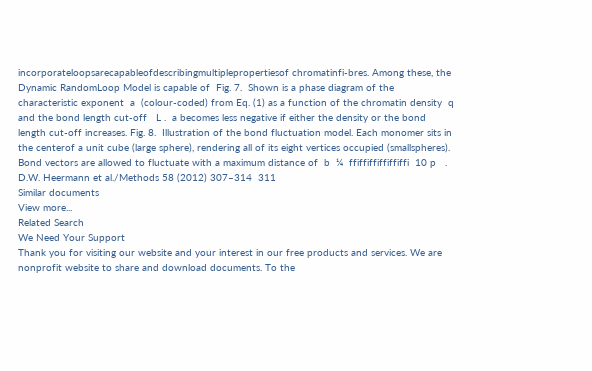incorporateloopsarecapableofdescribingmultiplepropertiesof chromatinfi-bres. Among these, the Dynamic RandomLoop Model is capable of  Fig. 7.  Shown is a phase diagram of the characteristic exponent  a  (colour-coded) from Eq. (1) as a function of the chromatin density  q  and the bond length cut-off   L .  a becomes less negative if either the density or the bond length cut-off increases. Fig. 8.  Illustration of the bond fluctuation model. Each monomer sits in the centerof a unit cube (large sphere), rendering all of its eight vertices occupied (smallspheres). Bond vectors are allowed to fluctuate with a maximum distance of  b  ¼  ffiffiffiffiffiffi  10 p   . D.W. Heermann et al./Methods 58 (2012) 307–314  311
Similar documents
View more...
Related Search
We Need Your Support
Thank you for visiting our website and your interest in our free products and services. We are nonprofit website to share and download documents. To the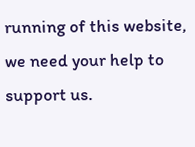running of this website, we need your help to support us.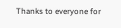Thanks to everyone for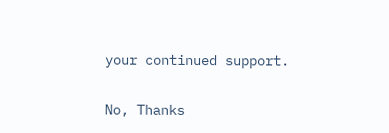your continued support.

No, Thanks